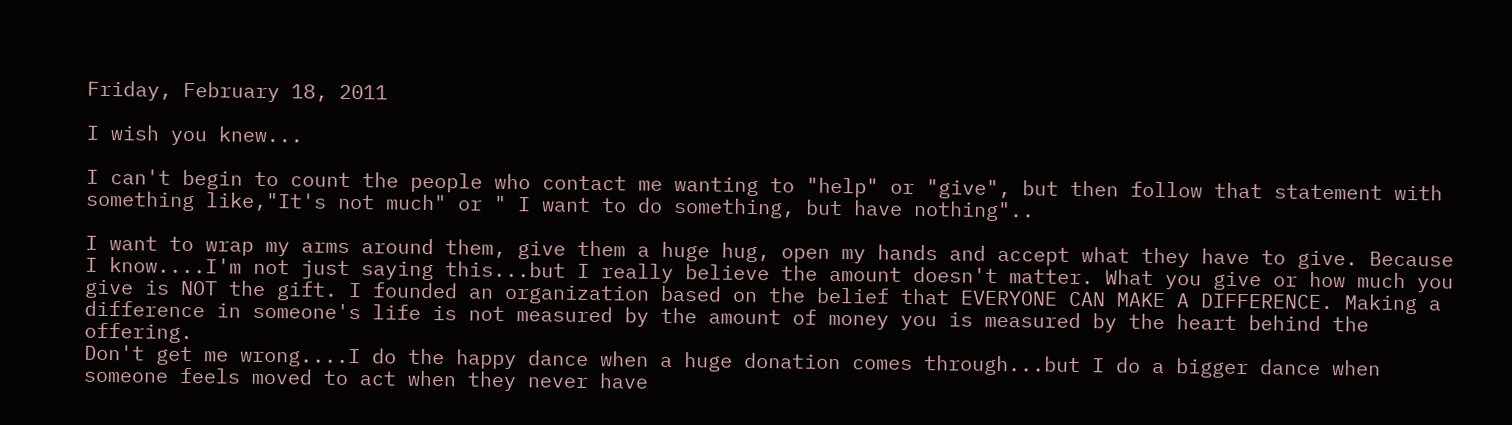Friday, February 18, 2011

I wish you knew...

I can't begin to count the people who contact me wanting to "help" or "give", but then follow that statement with something like,"It's not much" or " I want to do something, but have nothing"..

I want to wrap my arms around them, give them a huge hug, open my hands and accept what they have to give. Because I know....I'm not just saying this...but I really believe the amount doesn't matter. What you give or how much you give is NOT the gift. I founded an organization based on the belief that EVERYONE CAN MAKE A DIFFERENCE. Making a difference in someone's life is not measured by the amount of money you is measured by the heart behind the offering.
Don't get me wrong....I do the happy dance when a huge donation comes through...but I do a bigger dance when someone feels moved to act when they never have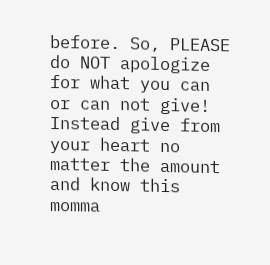before. So, PLEASE do NOT apologize for what you can or can not give! Instead give from your heart no matter the amount and know this momma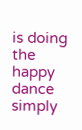is doing the happy dance simply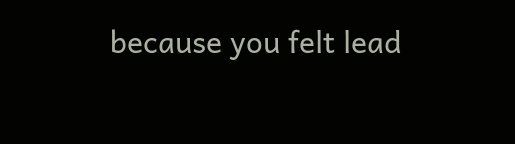because you felt lead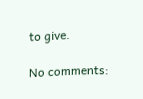to give.

No comments: